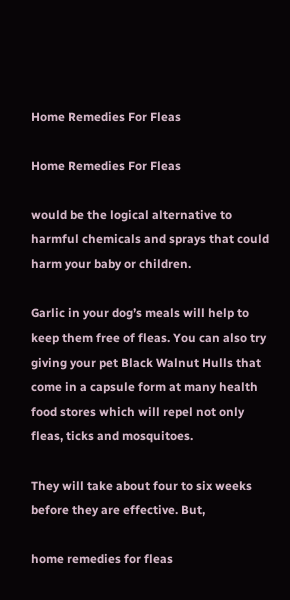Home Remedies For Fleas

Home Remedies For Fleas

would be the logical alternative to harmful chemicals and sprays that could harm your baby or children.

Garlic in your dog’s meals will help to keep them free of fleas. You can also try giving your pet Black Walnut Hulls that come in a capsule form at many health food stores which will repel not only fleas, ticks and mosquitoes.

They will take about four to six weeks before they are effective. But,

home remedies for fleas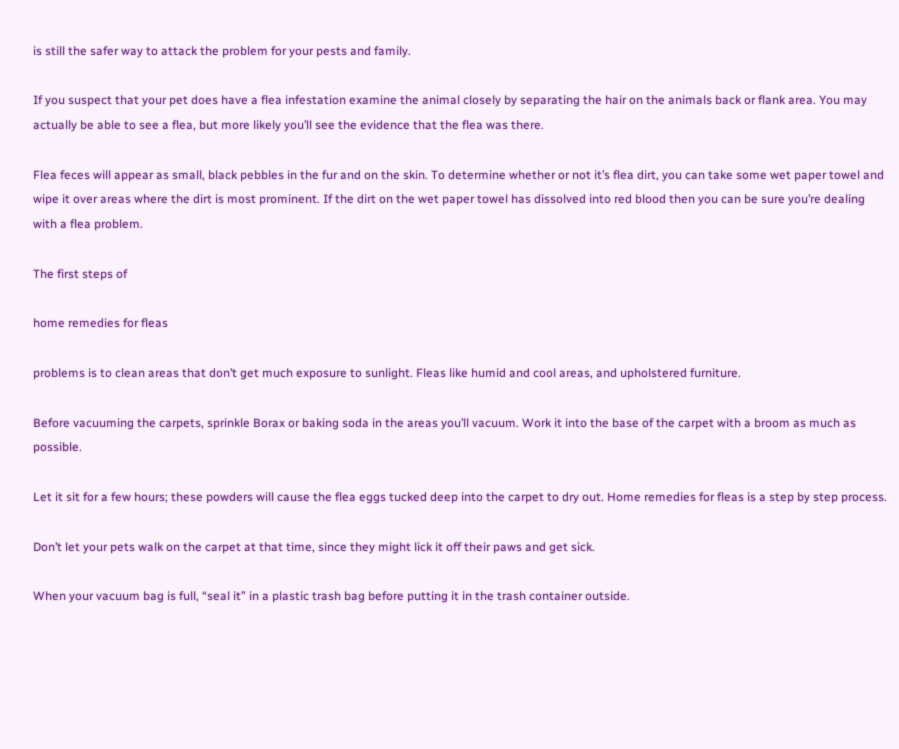is still the safer way to attack the problem for your pests and family.

If you suspect that your pet does have a flea infestation examine the animal closely by separating the hair on the animals back or flank area. You may actually be able to see a flea, but more likely you’ll see the evidence that the flea was there.

Flea feces will appear as small, black pebbles in the fur and on the skin. To determine whether or not it’s flea dirt, you can take some wet paper towel and wipe it over areas where the dirt is most prominent. If the dirt on the wet paper towel has dissolved into red blood then you can be sure you’re dealing with a flea problem.

The first steps of

home remedies for fleas

problems is to clean areas that don’t get much exposure to sunlight. Fleas like humid and cool areas, and upholstered furniture.

Before vacuuming the carpets, sprinkle Borax or baking soda in the areas you’ll vacuum. Work it into the base of the carpet with a broom as much as possible.

Let it sit for a few hours; these powders will cause the flea eggs tucked deep into the carpet to dry out. Home remedies for fleas is a step by step process.

Don’t let your pets walk on the carpet at that time, since they might lick it off their paws and get sick.

When your vacuum bag is full, “seal it” in a plastic trash bag before putting it in the trash container outside.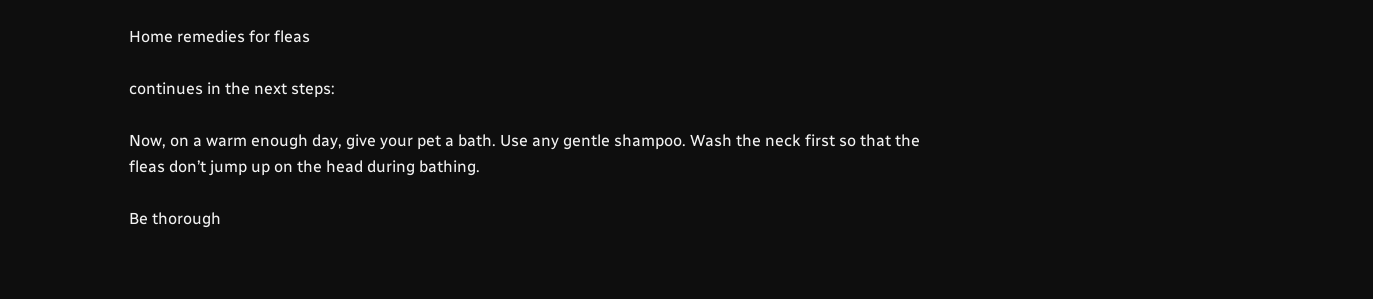Home remedies for fleas

continues in the next steps:

Now, on a warm enough day, give your pet a bath. Use any gentle shampoo. Wash the neck first so that the fleas don’t jump up on the head during bathing.

Be thorough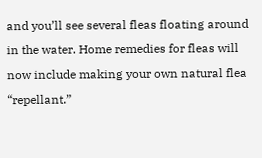and you’ll see several fleas floating around in the water. Home remedies for fleas will now include making your own natural flea “repellant.”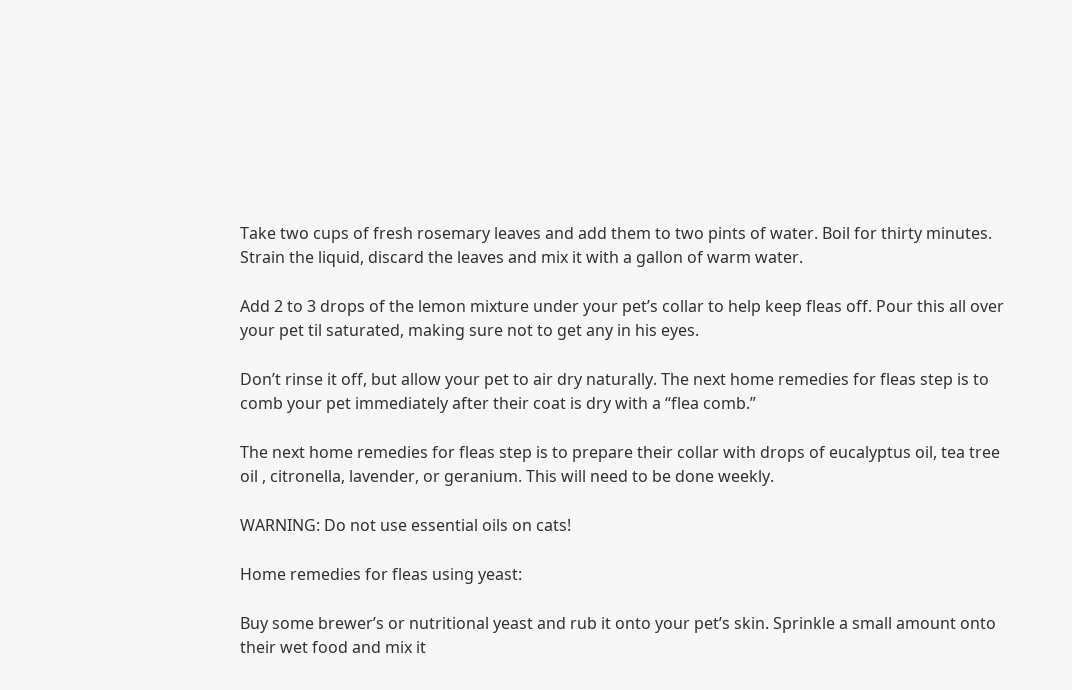Take two cups of fresh rosemary leaves and add them to two pints of water. Boil for thirty minutes. Strain the liquid, discard the leaves and mix it with a gallon of warm water.

Add 2 to 3 drops of the lemon mixture under your pet’s collar to help keep fleas off. Pour this all over your pet til saturated, making sure not to get any in his eyes.

Don’t rinse it off, but allow your pet to air dry naturally. The next home remedies for fleas step is to comb your pet immediately after their coat is dry with a “flea comb.”

The next home remedies for fleas step is to prepare their collar with drops of eucalyptus oil, tea tree oil , citronella, lavender, or geranium. This will need to be done weekly.

WARNING: Do not use essential oils on cats!

Home remedies for fleas using yeast:

Buy some brewer’s or nutritional yeast and rub it onto your pet’s skin. Sprinkle a small amount onto their wet food and mix it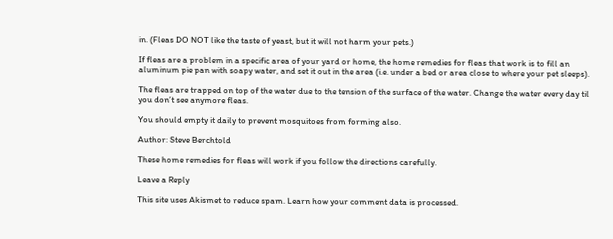in. (Fleas DO NOT like the taste of yeast, but it will not harm your pets.)

If fleas are a problem in a specific area of your yard or home, the home remedies for fleas that work is to fill an aluminum pie pan with soapy water, and set it out in the area (i.e. under a bed or area close to where your pet sleeps).

The fleas are trapped on top of the water due to the tension of the surface of the water. Change the water every day til you don’t see anymore fleas.

You should empty it daily to prevent mosquitoes from forming also.

Author: Steve Berchtold

These home remedies for fleas will work if you follow the directions carefully.

Leave a Reply

This site uses Akismet to reduce spam. Learn how your comment data is processed.